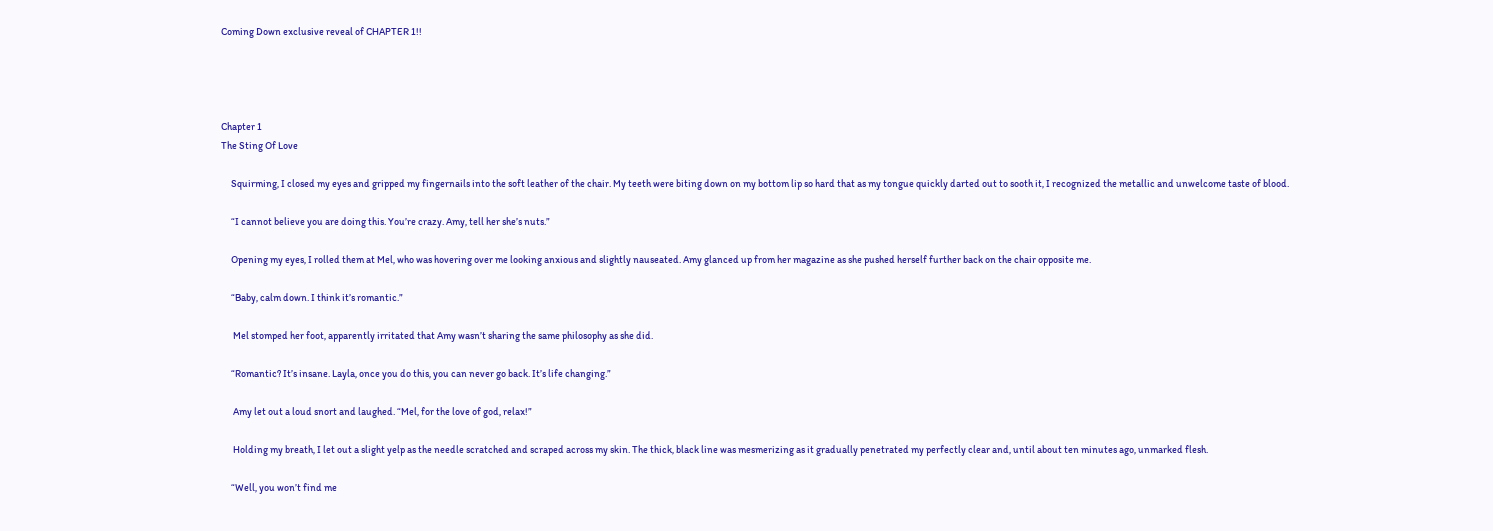Coming Down exclusive reveal of CHAPTER 1!!




Chapter 1
The Sting Of Love

     Squirming, I closed my eyes and gripped my fingernails into the soft leather of the chair. My teeth were biting down on my bottom lip so hard that as my tongue quickly darted out to sooth it, I recognized the metallic and unwelcome taste of blood.

     “I cannot believe you are doing this. You’re crazy. Amy, tell her she’s nuts.”

     Opening my eyes, I rolled them at Mel, who was hovering over me looking anxious and slightly nauseated. Amy glanced up from her magazine as she pushed herself further back on the chair opposite me.

     “Baby, calm down. I think it’s romantic.”

      Mel stomped her foot, apparently irritated that Amy wasn’t sharing the same philosophy as she did.

     “Romantic? It’s insane. Layla, once you do this, you can never go back. It’s life changing.”

      Amy let out a loud snort and laughed. “Mel, for the love of god, relax!”

      Holding my breath, I let out a slight yelp as the needle scratched and scraped across my skin. The thick, black line was mesmerizing as it gradually penetrated my perfectly clear and, until about ten minutes ago, unmarked flesh.

     “Well, you won’t find me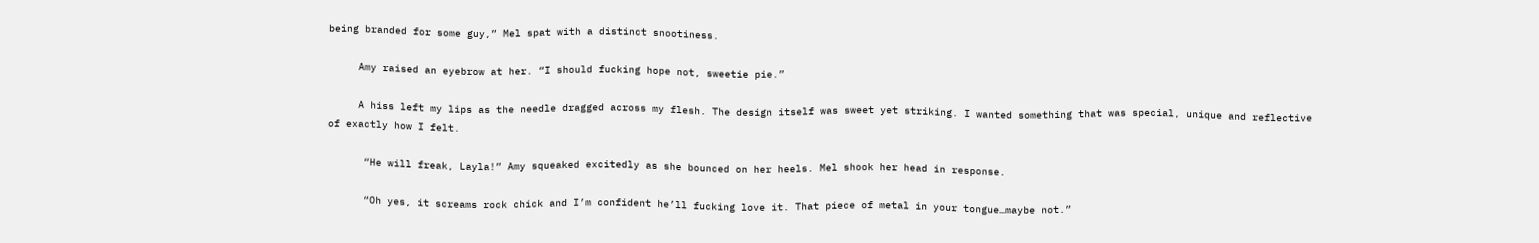being branded for some guy,” Mel spat with a distinct snootiness.

     Amy raised an eyebrow at her. “I should fucking hope not, sweetie pie.”

     A hiss left my lips as the needle dragged across my flesh. The design itself was sweet yet striking. I wanted something that was special, unique and reflective of exactly how I felt.

      “He will freak, Layla!” Amy squeaked excitedly as she bounced on her heels. Mel shook her head in response.

      “Oh yes, it screams rock chick and I’m confident he’ll fucking love it. That piece of metal in your tongue…maybe not.”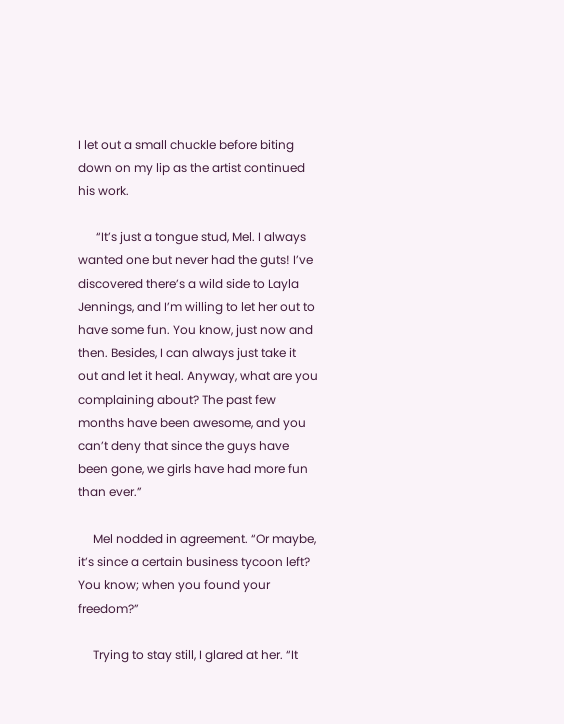I let out a small chuckle before biting down on my lip as the artist continued his work.

      “It’s just a tongue stud, Mel. I always wanted one but never had the guts! I’ve discovered there’s a wild side to Layla Jennings, and I’m willing to let her out to have some fun. You know, just now and then. Besides, I can always just take it out and let it heal. Anyway, what are you complaining about? The past few months have been awesome, and you can’t deny that since the guys have been gone, we girls have had more fun than ever.”

     Mel nodded in agreement. “Or maybe, it’s since a certain business tycoon left? You know; when you found your freedom?”

     Trying to stay still, I glared at her. “It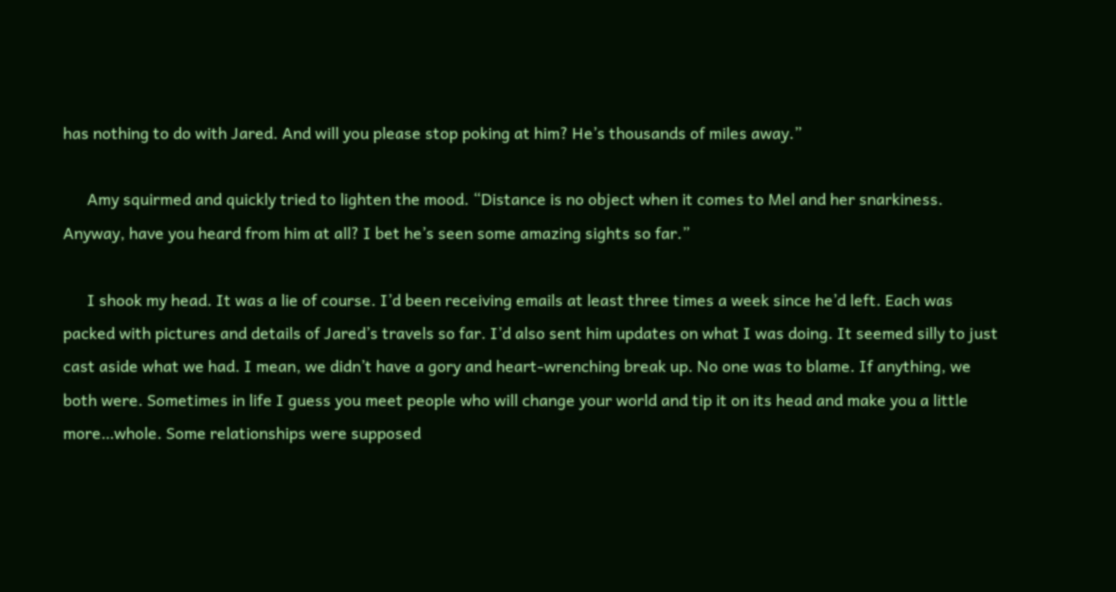has nothing to do with Jared. And will you please stop poking at him? He’s thousands of miles away.”

      Amy squirmed and quickly tried to lighten the mood. “Distance is no object when it comes to Mel and her snarkiness. Anyway, have you heard from him at all? I bet he’s seen some amazing sights so far.”

      I shook my head. It was a lie of course. I’d been receiving emails at least three times a week since he’d left. Each was packed with pictures and details of Jared’s travels so far. I’d also sent him updates on what I was doing. It seemed silly to just cast aside what we had. I mean, we didn’t have a gory and heart-wrenching break up. No one was to blame. If anything, we both were. Sometimes in life I guess you meet people who will change your world and tip it on its head and make you a little more…whole. Some relationships were supposed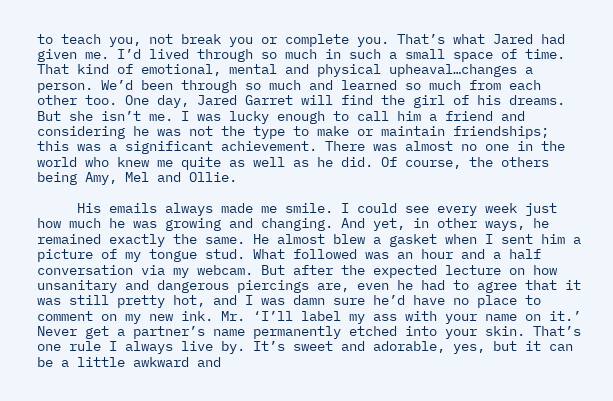to teach you, not break you or complete you. That’s what Jared had given me. I’d lived through so much in such a small space of time. That kind of emotional, mental and physical upheaval…changes a person. We’d been through so much and learned so much from each other too. One day, Jared Garret will find the girl of his dreams. But she isn’t me. I was lucky enough to call him a friend and considering he was not the type to make or maintain friendships; this was a significant achievement. There was almost no one in the world who knew me quite as well as he did. Of course, the others being Amy, Mel and Ollie.

     His emails always made me smile. I could see every week just how much he was growing and changing. And yet, in other ways, he remained exactly the same. He almost blew a gasket when I sent him a picture of my tongue stud. What followed was an hour and a half conversation via my webcam. But after the expected lecture on how unsanitary and dangerous piercings are, even he had to agree that it was still pretty hot, and I was damn sure he’d have no place to comment on my new ink. Mr. ‘I’ll label my ass with your name on it.’ Never get a partner’s name permanently etched into your skin. That’s one rule I always live by. It’s sweet and adorable, yes, but it can be a little awkward and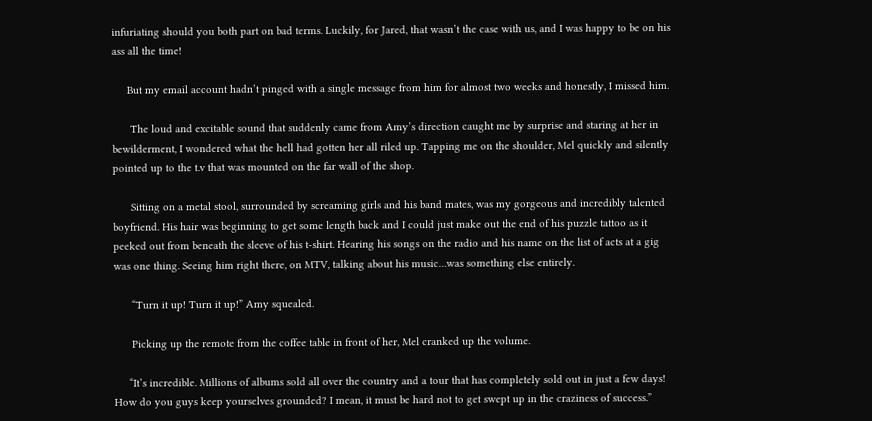infuriating should you both part on bad terms. Luckily, for Jared, that wasn’t the case with us, and I was happy to be on his ass all the time!

     But my email account hadn’t pinged with a single message from him for almost two weeks and honestly, I missed him.

      The loud and excitable sound that suddenly came from Amy’s direction caught me by surprise and staring at her in bewilderment, I wondered what the hell had gotten her all riled up. Tapping me on the shoulder, Mel quickly and silently pointed up to the t.v that was mounted on the far wall of the shop.

      Sitting on a metal stool, surrounded by screaming girls and his band mates, was my gorgeous and incredibly talented boyfriend. His hair was beginning to get some length back and I could just make out the end of his puzzle tattoo as it peeked out from beneath the sleeve of his t-shirt. Hearing his songs on the radio and his name on the list of acts at a gig was one thing. Seeing him right there, on MTV, talking about his music…was something else entirely.

      “Turn it up! Turn it up!” Amy squealed.

      Picking up the remote from the coffee table in front of her, Mel cranked up the volume.

     “It’s incredible. Millions of albums sold all over the country and a tour that has completely sold out in just a few days! How do you guys keep yourselves grounded? I mean, it must be hard not to get swept up in the craziness of success.”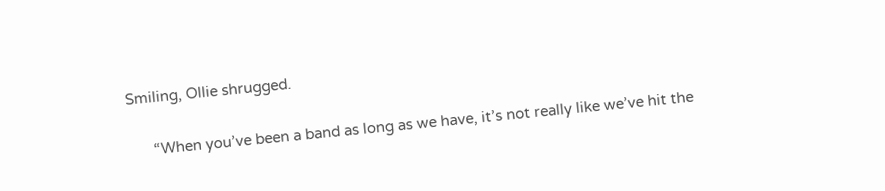Smiling, Ollie shrugged.

      “When you’ve been a band as long as we have, it’s not really like we’ve hit the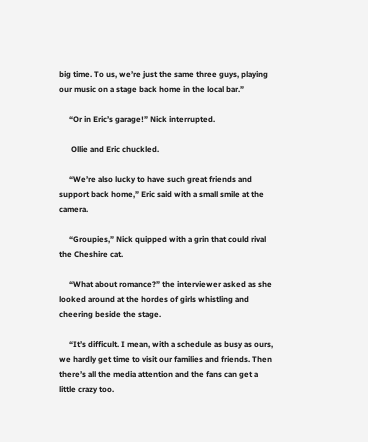big time. To us, we’re just the same three guys, playing our music on a stage back home in the local bar.”

     “Or in Eric’s garage!” Nick interrupted.

      Ollie and Eric chuckled.

     “We’re also lucky to have such great friends and support back home,” Eric said with a small smile at the camera.

     “Groupies,” Nick quipped with a grin that could rival the Cheshire cat.

     “What about romance?” the interviewer asked as she looked around at the hordes of girls whistling and cheering beside the stage.

     “It’s difficult. I mean, with a schedule as busy as ours, we hardly get time to visit our families and friends. Then there’s all the media attention and the fans can get a little crazy too.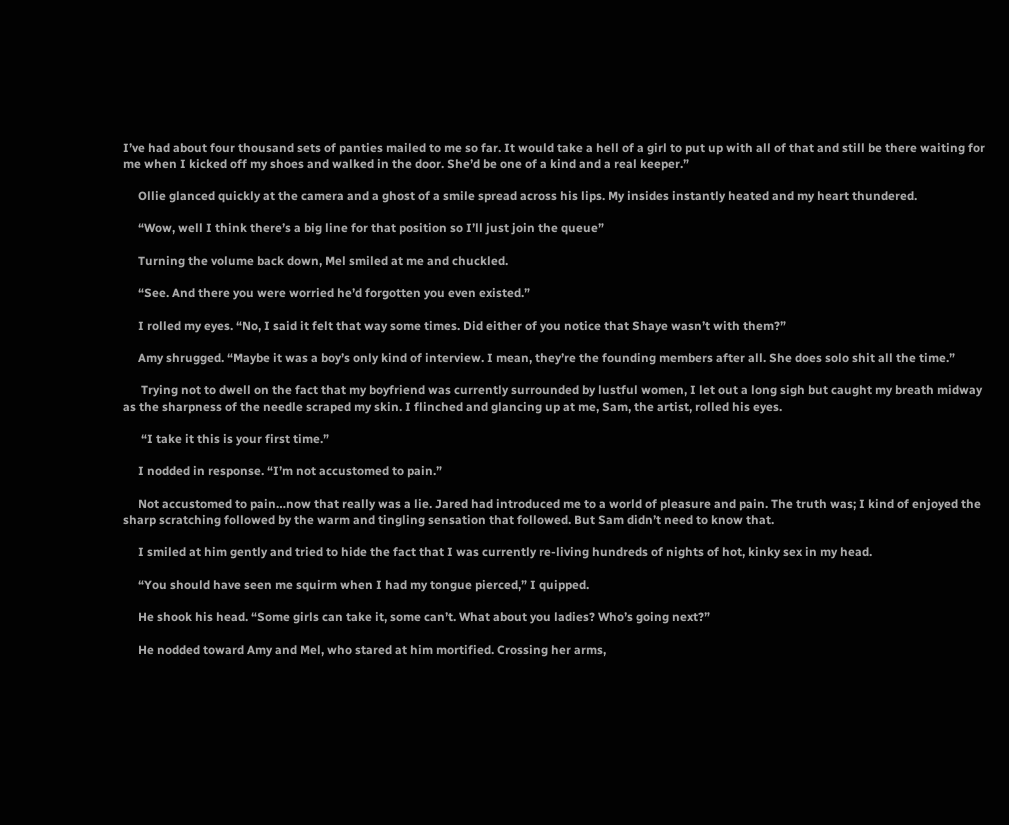I’ve had about four thousand sets of panties mailed to me so far. It would take a hell of a girl to put up with all of that and still be there waiting for me when I kicked off my shoes and walked in the door. She’d be one of a kind and a real keeper.”

     Ollie glanced quickly at the camera and a ghost of a smile spread across his lips. My insides instantly heated and my heart thundered.

     “Wow, well I think there’s a big line for that position so I’ll just join the queue”

     Turning the volume back down, Mel smiled at me and chuckled.

     “See. And there you were worried he’d forgotten you even existed.”

     I rolled my eyes. “No, I said it felt that way some times. Did either of you notice that Shaye wasn’t with them?”

     Amy shrugged. “Maybe it was a boy’s only kind of interview. I mean, they’re the founding members after all. She does solo shit all the time.”

      Trying not to dwell on the fact that my boyfriend was currently surrounded by lustful women, I let out a long sigh but caught my breath midway as the sharpness of the needle scraped my skin. I flinched and glancing up at me, Sam, the artist, rolled his eyes.

      “I take it this is your first time.”

     I nodded in response. “I’m not accustomed to pain.”

     Not accustomed to pain…now that really was a lie. Jared had introduced me to a world of pleasure and pain. The truth was; I kind of enjoyed the sharp scratching followed by the warm and tingling sensation that followed. But Sam didn’t need to know that.

     I smiled at him gently and tried to hide the fact that I was currently re-living hundreds of nights of hot, kinky sex in my head.

     “You should have seen me squirm when I had my tongue pierced,” I quipped.

     He shook his head. “Some girls can take it, some can’t. What about you ladies? Who’s going next?”

     He nodded toward Amy and Mel, who stared at him mortified. Crossing her arms,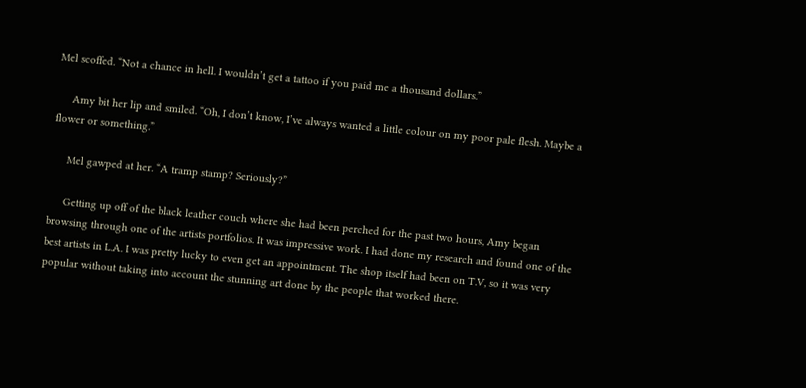Mel scoffed. “Not a chance in hell. I wouldn’t get a tattoo if you paid me a thousand dollars.”

     Amy bit her lip and smiled. “Oh, I don’t know, I’ve always wanted a little colour on my poor pale flesh. Maybe a flower or something.”

     Mel gawped at her. “A tramp stamp? Seriously?”

     Getting up off of the black leather couch where she had been perched for the past two hours, Amy began browsing through one of the artists portfolios. It was impressive work. I had done my research and found one of the best artists in L.A. I was pretty lucky to even get an appointment. The shop itself had been on T.V, so it was very popular without taking into account the stunning art done by the people that worked there.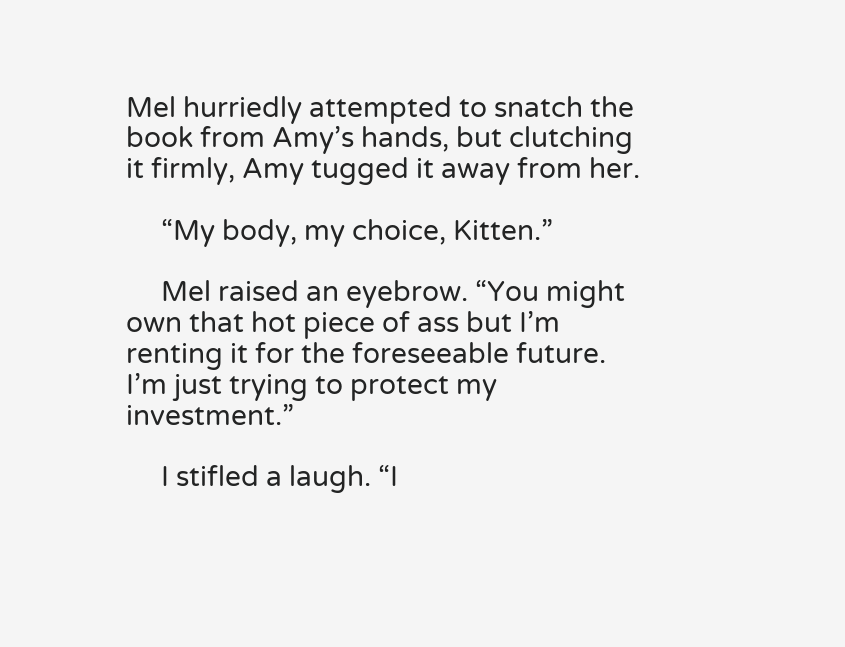Mel hurriedly attempted to snatch the book from Amy’s hands, but clutching it firmly, Amy tugged it away from her.

     “My body, my choice, Kitten.”

     Mel raised an eyebrow. “You might own that hot piece of ass but I’m renting it for the foreseeable future. I’m just trying to protect my investment.”

     I stifled a laugh. “I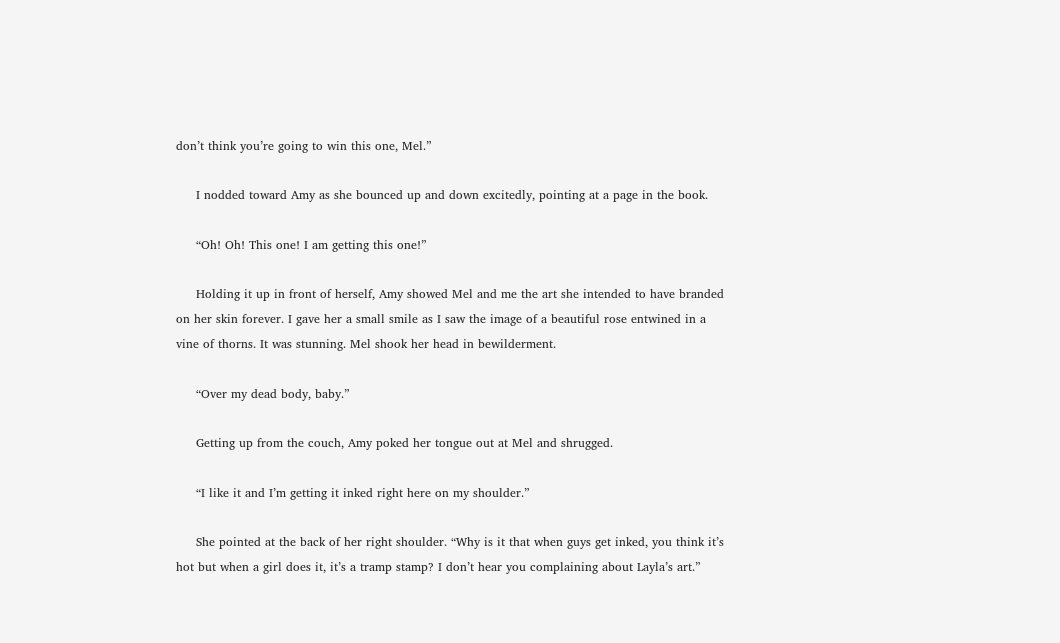don’t think you’re going to win this one, Mel.”

     I nodded toward Amy as she bounced up and down excitedly, pointing at a page in the book.

     “Oh! Oh! This one! I am getting this one!”

     Holding it up in front of herself, Amy showed Mel and me the art she intended to have branded on her skin forever. I gave her a small smile as I saw the image of a beautiful rose entwined in a vine of thorns. It was stunning. Mel shook her head in bewilderment.

     “Over my dead body, baby.”

     Getting up from the couch, Amy poked her tongue out at Mel and shrugged.

     “I like it and I’m getting it inked right here on my shoulder.”

     She pointed at the back of her right shoulder. “Why is it that when guys get inked, you think it’s hot but when a girl does it, it’s a tramp stamp? I don’t hear you complaining about Layla’s art.”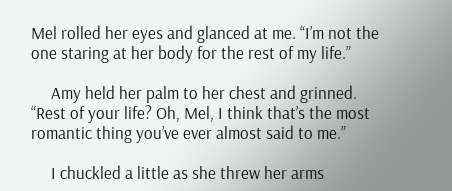Mel rolled her eyes and glanced at me. “I’m not the one staring at her body for the rest of my life.”

     Amy held her palm to her chest and grinned. “Rest of your life? Oh, Mel, I think that’s the most romantic thing you’ve ever almost said to me.”

     I chuckled a little as she threw her arms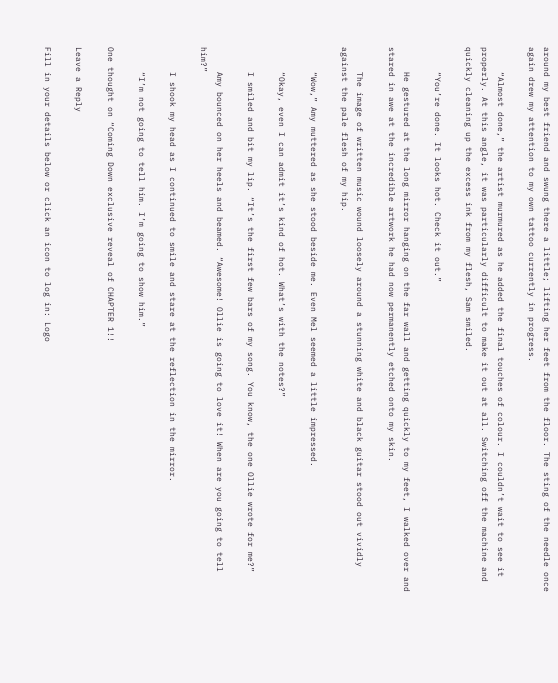around my best friend and swung there a little; lifting her feet from the floor. The sting of the needle once again drew my attention to my own tattoo currently in progress.

     “Almost done,” the artist murmured as he added the final touches of colour. I couldn’t wait to see it properly. At this angle, it was particularly difficult to make it out at all. Switching off the machine and quickly cleaning up the excess ink from my flesh, Sam smiled.

     “You’re done. It looks hot. Check it out.”

     He gestured at the long mirror hanging on the far wall and getting quickly to my feet, I walked over and stared in awe at the incredible artwork he had now permanently etched onto my skin.

     The image of written music wound loosely around a stunning white and black guitar stood out vividly against the pale flesh of my hip.

     “Wow,” Amy muttered as she stood beside me. Even Mel seemed a little impressed.

     “Okay, even I can admit it’s kind of hot. What’s with the notes?”

     I smiled and bit my lip. “It’s the first few bars of my song. You know, the one Ollie wrote for me?”

     Amy bounced on her heels and beamed. “Awesome! Ollie is going to love it! When are you going to tell him?”

     I shook my head as I continued to smile and stare at the reflection in the mirror.

     “I’m not going to tell him. I’m going to show him.”

One thought on “Coming Down exclusive reveal of CHAPTER 1!!

Leave a Reply

Fill in your details below or click an icon to log in: Logo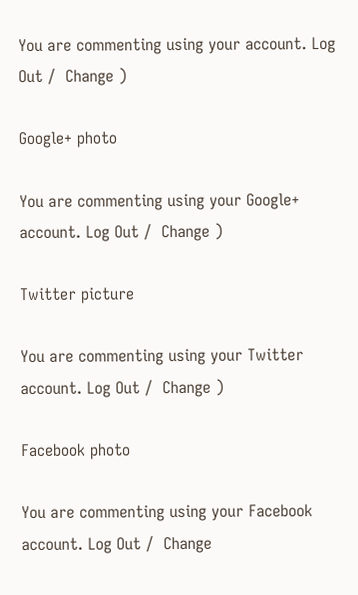You are commenting using your account. Log Out /  Change )

Google+ photo

You are commenting using your Google+ account. Log Out /  Change )

Twitter picture

You are commenting using your Twitter account. Log Out /  Change )

Facebook photo

You are commenting using your Facebook account. Log Out /  Change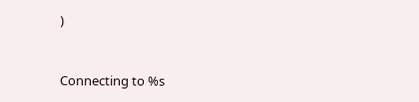)


Connecting to %s